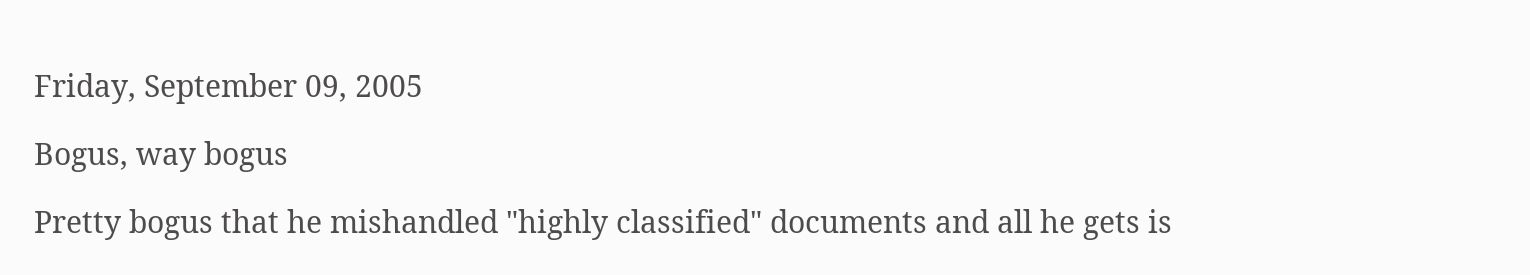Friday, September 09, 2005

Bogus, way bogus

Pretty bogus that he mishandled "highly classified" documents and all he gets is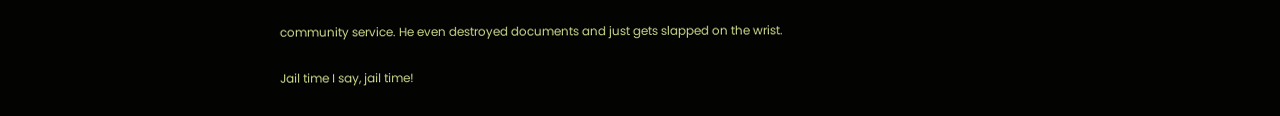community service. He even destroyed documents and just gets slapped on the wrist.

Jail time I say, jail time!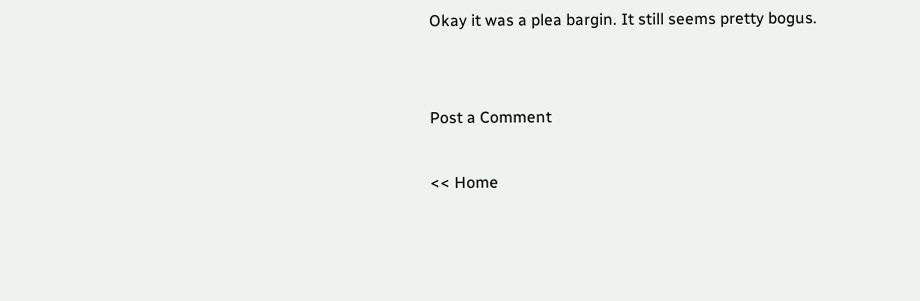Okay it was a plea bargin. It still seems pretty bogus.


Post a Comment

<< Home